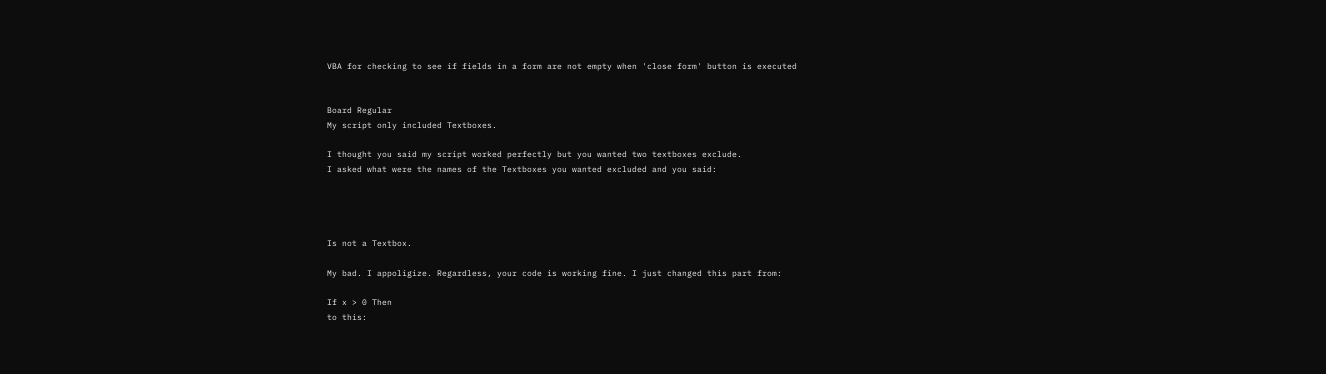VBA for checking to see if fields in a form are not empty when 'close form' button is executed


Board Regular
My script only included Textboxes.

I thought you said my script worked perfectly but you wanted two textboxes exclude.
I asked what were the names of the Textboxes you wanted excluded and you said:




Is not a Textbox.

My bad. I appoligize. Regardless, your code is working fine. I just changed this part from:

If x > 0 Then
to this: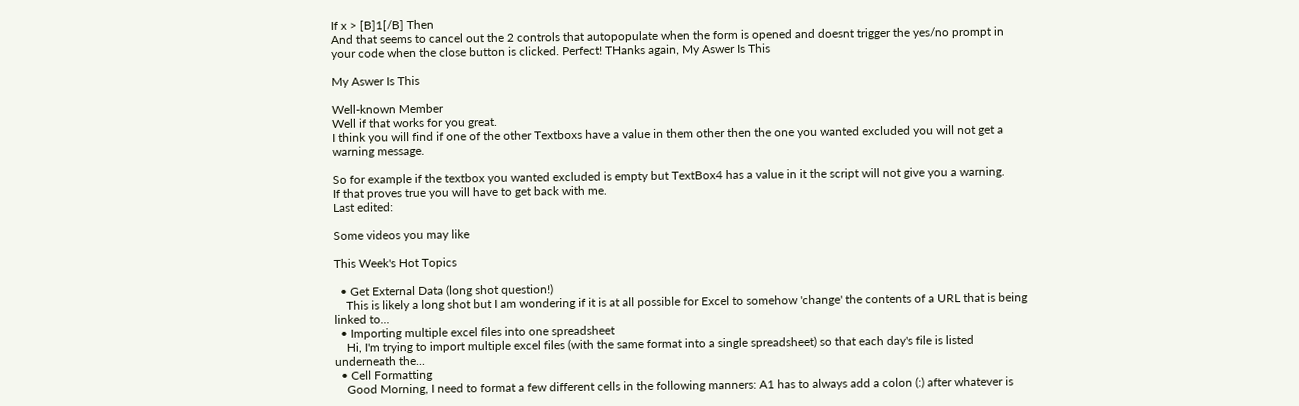If x > [B]1[/B] Then
And that seems to cancel out the 2 controls that autopopulate when the form is opened and doesnt trigger the yes/no prompt in your code when the close button is clicked. Perfect! THanks again, My Aswer Is This

My Aswer Is This

Well-known Member
Well if that works for you great.
I think you will find if one of the other Textboxs have a value in them other then the one you wanted excluded you will not get a warning message.

So for example if the textbox you wanted excluded is empty but TextBox4 has a value in it the script will not give you a warning.
If that proves true you will have to get back with me.
Last edited:

Some videos you may like

This Week's Hot Topics

  • Get External Data (long shot question!)
    This is likely a long shot but I am wondering if it is at all possible for Excel to somehow 'change' the contents of a URL that is being linked to...
  • Importing multiple excel files into one spreadsheet
    Hi, I'm trying to import multiple excel files (with the same format into a single spreadsheet) so that each day's file is listed underneath the...
  • Cell Formatting
    Good Morning, I need to format a few different cells in the following manners: A1 has to always add a colon (:) after whatever is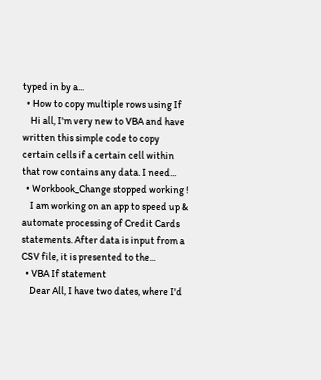typed in by a...
  • How to copy multiple rows using If
    Hi all, I'm very new to VBA and have written this simple code to copy certain cells if a certain cell within that row contains any data. I need...
  • Workbook_Change stopped working !
    I am working on an app to speed up & automate processing of Credit Cards statements. After data is input from a CSV file, it is presented to the...
  • VBA If statement
    Dear All, I have two dates, where I'd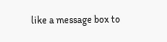like a message box to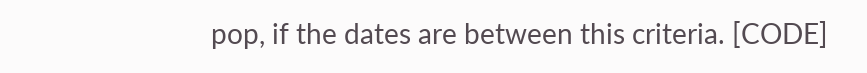pop, if the dates are between this criteria. [CODE]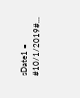sDate1 = #10/1/2019#...